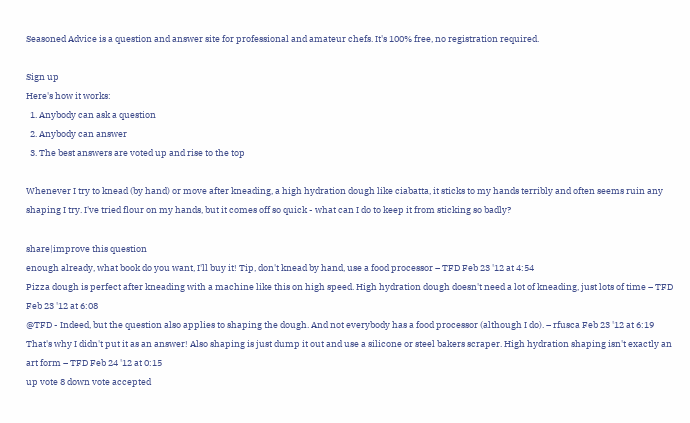Seasoned Advice is a question and answer site for professional and amateur chefs. It's 100% free, no registration required.

Sign up
Here's how it works:
  1. Anybody can ask a question
  2. Anybody can answer
  3. The best answers are voted up and rise to the top

Whenever I try to knead (by hand) or move after kneading, a high hydration dough like ciabatta, it sticks to my hands terribly and often seems ruin any shaping I try. I've tried flour on my hands, but it comes off so quick - what can I do to keep it from sticking so badly?

share|improve this question
enough already, what book do you want, I'll buy it! Tip, don't knead by hand, use a food processor – TFD Feb 23 '12 at 4:54
Pizza dough is perfect after kneading with a machine like this on high speed. High hydration dough doesn't need a lot of kneading, just lots of time – TFD Feb 23 '12 at 6:08
@TFD - Indeed, but the question also applies to shaping the dough. And not everybody has a food processor (although I do). – rfusca Feb 23 '12 at 6:19
That's why I didn't put it as an answer! Also shaping is just dump it out and use a silicone or steel bakers scraper. High hydration shaping isn't exactly an art form – TFD Feb 24 '12 at 0:15
up vote 8 down vote accepted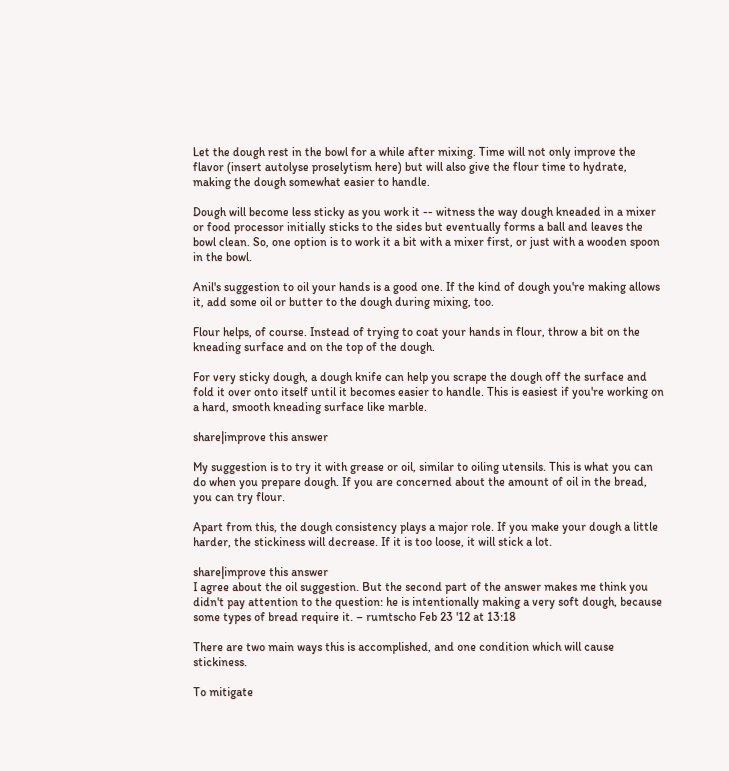Let the dough rest in the bowl for a while after mixing. Time will not only improve the flavor (insert autolyse proselytism here) but will also give the flour time to hydrate, making the dough somewhat easier to handle.

Dough will become less sticky as you work it -- witness the way dough kneaded in a mixer or food processor initially sticks to the sides but eventually forms a ball and leaves the bowl clean. So, one option is to work it a bit with a mixer first, or just with a wooden spoon in the bowl.

Anil's suggestion to oil your hands is a good one. If the kind of dough you're making allows it, add some oil or butter to the dough during mixing, too.

Flour helps, of course. Instead of trying to coat your hands in flour, throw a bit on the kneading surface and on the top of the dough.

For very sticky dough, a dough knife can help you scrape the dough off the surface and fold it over onto itself until it becomes easier to handle. This is easiest if you're working on a hard, smooth kneading surface like marble.

share|improve this answer

My suggestion is to try it with grease or oil, similar to oiling utensils. This is what you can do when you prepare dough. If you are concerned about the amount of oil in the bread, you can try flour.

Apart from this, the dough consistency plays a major role. If you make your dough a little harder, the stickiness will decrease. If it is too loose, it will stick a lot.

share|improve this answer
I agree about the oil suggestion. But the second part of the answer makes me think you didn't pay attention to the question: he is intentionally making a very soft dough, because some types of bread require it. – rumtscho Feb 23 '12 at 13:18

There are two main ways this is accomplished, and one condition which will cause stickiness.

To mitigate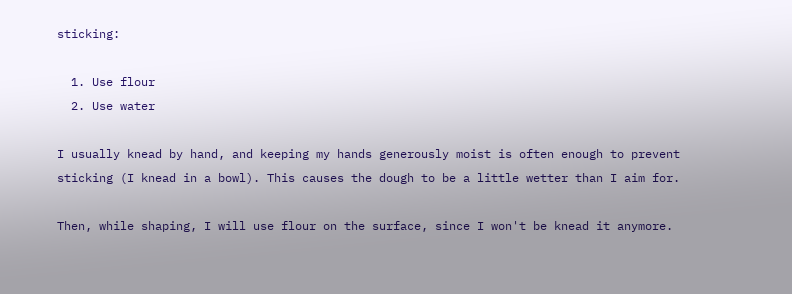sticking:

  1. Use flour
  2. Use water

I usually knead by hand, and keeping my hands generously moist is often enough to prevent sticking (I knead in a bowl). This causes the dough to be a little wetter than I aim for.

Then, while shaping, I will use flour on the surface, since I won't be knead it anymore.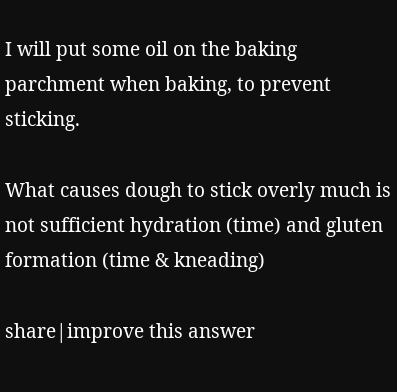I will put some oil on the baking parchment when baking, to prevent sticking.

What causes dough to stick overly much is not sufficient hydration (time) and gluten formation (time & kneading)

share|improve this answer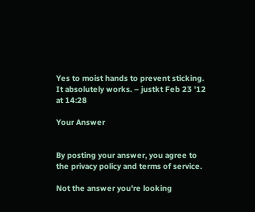Yes to moist hands to prevent sticking. It absolutely works. – justkt Feb 23 '12 at 14:28

Your Answer


By posting your answer, you agree to the privacy policy and terms of service.

Not the answer you're looking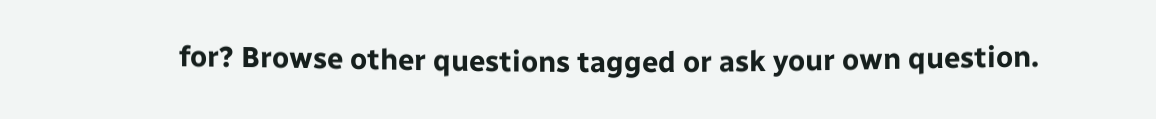for? Browse other questions tagged or ask your own question.